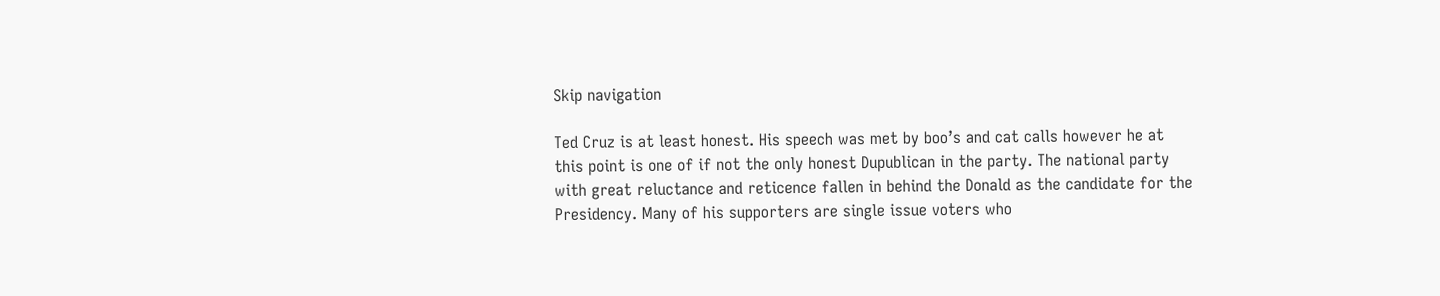Skip navigation

Ted Cruz is at least honest. His speech was met by boo’s and cat calls however he at this point is one of if not the only honest Dupublican in the party. The national party  with great reluctance and reticence fallen in behind the Donald as the candidate for the Presidency. Many of his supporters are single issue voters who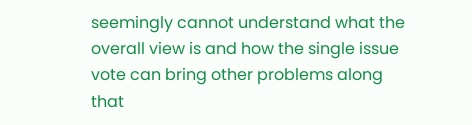seemingly cannot understand what the overall view is and how the single issue vote can bring other problems along that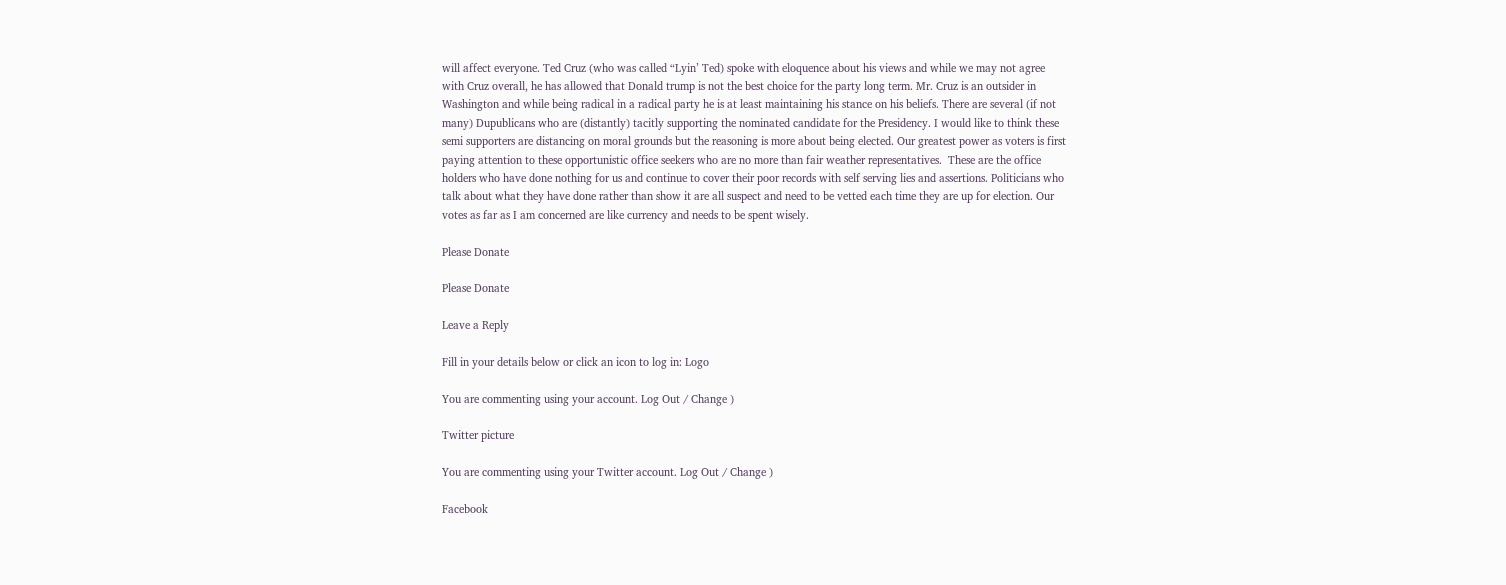will affect everyone. Ted Cruz (who was called “Lyin’ Ted) spoke with eloquence about his views and while we may not agree with Cruz overall, he has allowed that Donald trump is not the best choice for the party long term. Mr. Cruz is an outsider in Washington and while being radical in a radical party he is at least maintaining his stance on his beliefs. There are several (if not many) Dupublicans who are (distantly) tacitly supporting the nominated candidate for the Presidency. I would like to think these semi supporters are distancing on moral grounds but the reasoning is more about being elected. Our greatest power as voters is first paying attention to these opportunistic office seekers who are no more than fair weather representatives.  These are the office holders who have done nothing for us and continue to cover their poor records with self serving lies and assertions. Politicians who talk about what they have done rather than show it are all suspect and need to be vetted each time they are up for election. Our votes as far as I am concerned are like currency and needs to be spent wisely.

Please Donate

Please Donate

Leave a Reply

Fill in your details below or click an icon to log in: Logo

You are commenting using your account. Log Out / Change )

Twitter picture

You are commenting using your Twitter account. Log Out / Change )

Facebook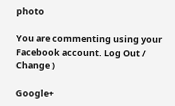photo

You are commenting using your Facebook account. Log Out / Change )

Google+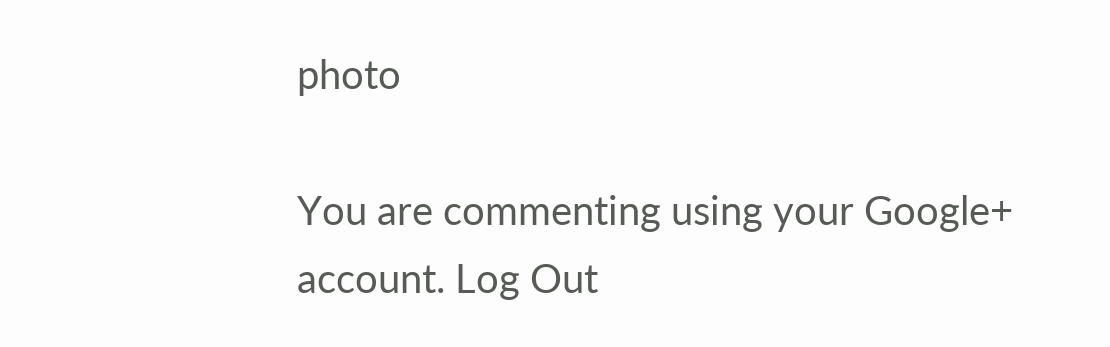photo

You are commenting using your Google+ account. Log Out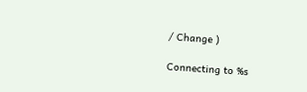/ Change )

Connecting to %s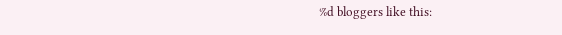%d bloggers like this: